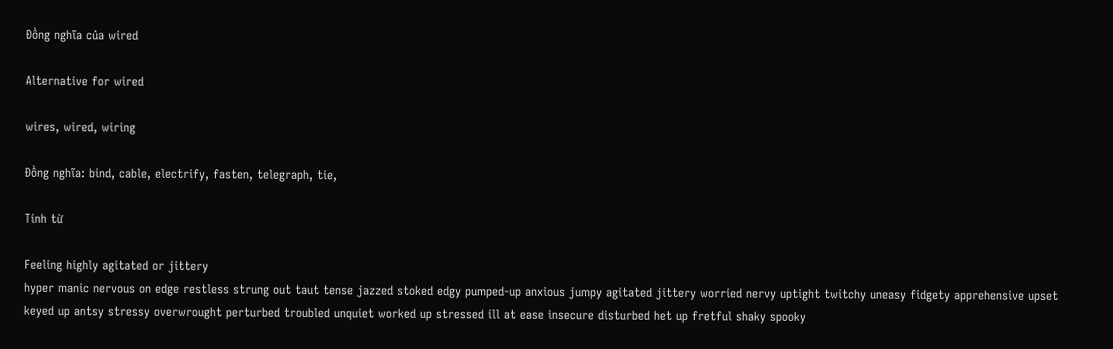Đồng nghĩa của wired

Alternative for wired

wires, wired, wiring

Đồng nghĩa: bind, cable, electrify, fasten, telegraph, tie,

Tính từ

Feeling highly agitated or jittery
hyper manic nervous on edge restless strung out taut tense jazzed stoked edgy pumped-up anxious jumpy agitated jittery worried nervy uptight twitchy uneasy fidgety apprehensive upset keyed up antsy stressy overwrought perturbed troubled unquiet worked up stressed ill at ease insecure disturbed het up fretful shaky spooky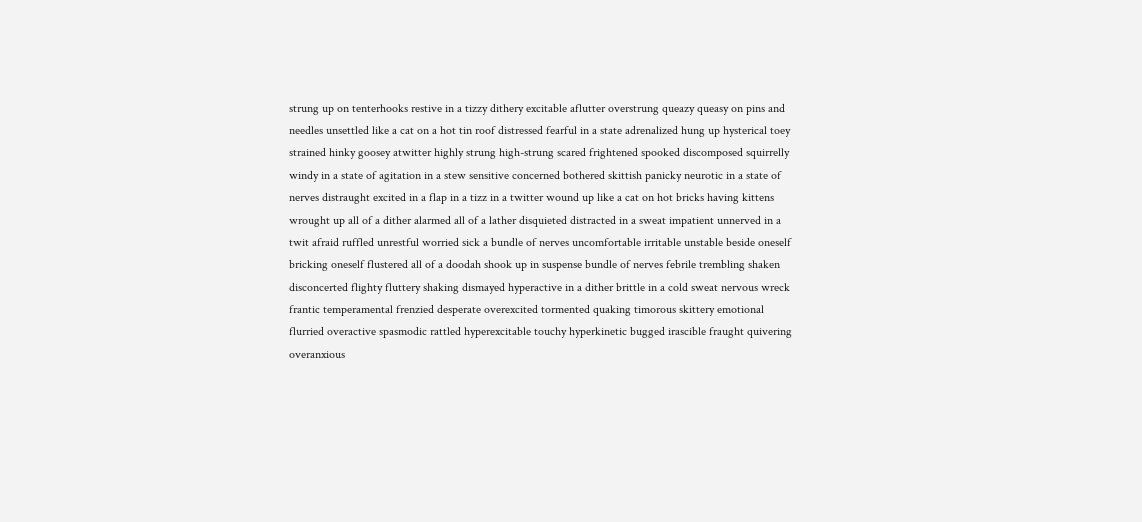strung up on tenterhooks restive in a tizzy dithery excitable aflutter overstrung queazy queasy on pins and needles unsettled like a cat on a hot tin roof distressed fearful in a state adrenalized hung up hysterical toey strained hinky goosey atwitter highly strung high-strung scared frightened spooked discomposed squirrelly windy in a state of agitation in a stew sensitive concerned bothered skittish panicky neurotic in a state of nerves distraught excited in a flap in a tizz in a twitter wound up like a cat on hot bricks having kittens wrought up all of a dither alarmed all of a lather disquieted distracted in a sweat impatient unnerved in a twit afraid ruffled unrestful worried sick a bundle of nerves uncomfortable irritable unstable beside oneself bricking oneself flustered all of a doodah shook up in suspense bundle of nerves febrile trembling shaken disconcerted flighty fluttery shaking dismayed hyperactive in a dither brittle in a cold sweat nervous wreck frantic temperamental frenzied desperate overexcited tormented quaking timorous skittery emotional flurried overactive spasmodic rattled hyperexcitable touchy hyperkinetic bugged irascible fraught quivering overanxious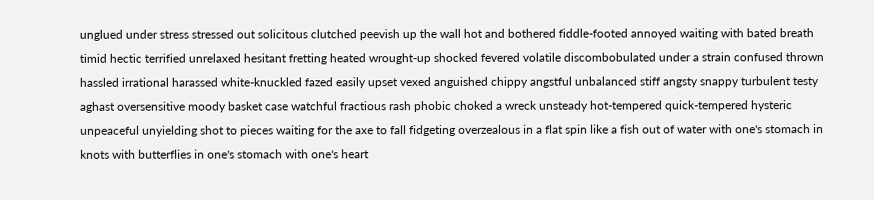unglued under stress stressed out solicitous clutched peevish up the wall hot and bothered fiddle-footed annoyed waiting with bated breath timid hectic terrified unrelaxed hesitant fretting heated wrought-up shocked fevered volatile discombobulated under a strain confused thrown hassled irrational harassed white-knuckled fazed easily upset vexed anguished chippy angstful unbalanced stiff angsty snappy turbulent testy aghast oversensitive moody basket case watchful fractious rash phobic choked a wreck unsteady hot-tempered quick-tempered hysteric unpeaceful unyielding shot to pieces waiting for the axe to fall fidgeting overzealous in a flat spin like a fish out of water with one's stomach in knots with butterflies in one's stomach with one's heart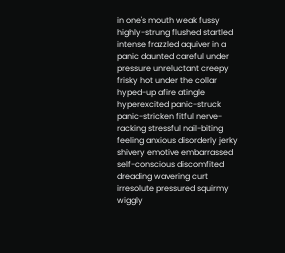in one's mouth weak fussy highly-strung flushed startled intense frazzled aquiver in a panic daunted careful under pressure unreluctant creepy frisky hot under the collar hyped-up afire atingle hyperexcited panic-struck panic-stricken fitful nerve-racking stressful nail-biting feeling anxious disorderly jerky shivery emotive embarrassed self-conscious discomfited dreading wavering curt irresolute pressured squirmy wiggly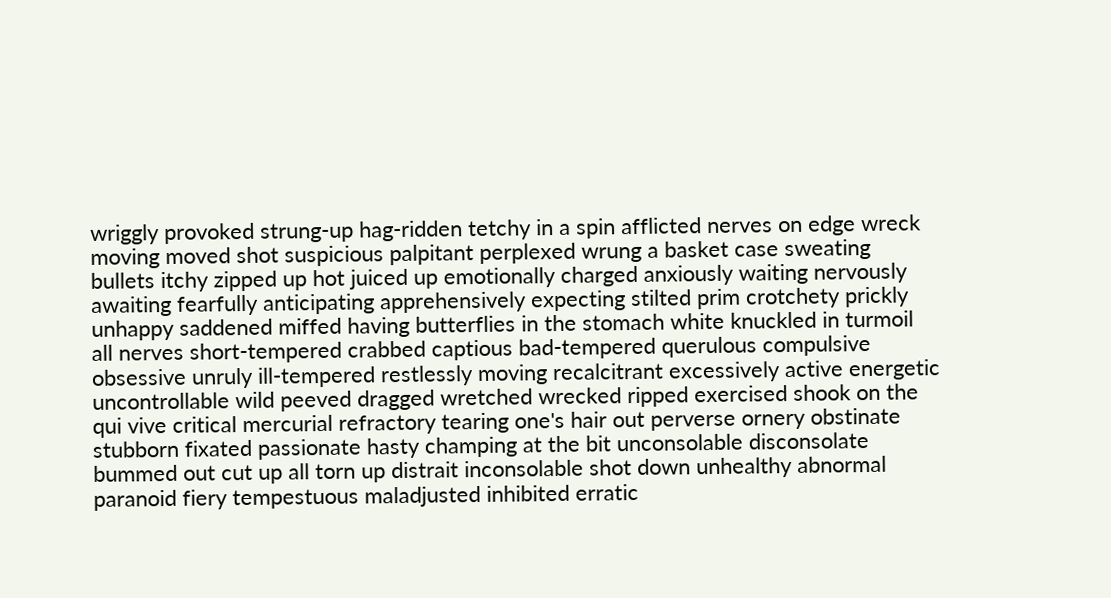wriggly provoked strung-up hag-ridden tetchy in a spin afflicted nerves on edge wreck moving moved shot suspicious palpitant perplexed wrung a basket case sweating bullets itchy zipped up hot juiced up emotionally charged anxiously waiting nervously awaiting fearfully anticipating apprehensively expecting stilted prim crotchety prickly unhappy saddened miffed having butterflies in the stomach white knuckled in turmoil all nerves short-tempered crabbed captious bad-tempered querulous compulsive obsessive unruly ill-tempered restlessly moving recalcitrant excessively active energetic uncontrollable wild peeved dragged wretched wrecked ripped exercised shook on the qui vive critical mercurial refractory tearing one's hair out perverse ornery obstinate stubborn fixated passionate hasty champing at the bit unconsolable disconsolate bummed out cut up all torn up distrait inconsolable shot down unhealthy abnormal paranoid fiery tempestuous maladjusted inhibited erratic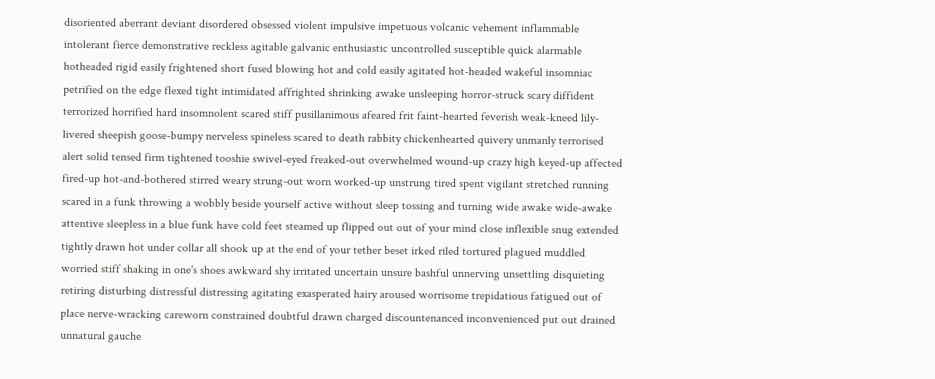disoriented aberrant deviant disordered obsessed violent impulsive impetuous volcanic vehement inflammable intolerant fierce demonstrative reckless agitable galvanic enthusiastic uncontrolled susceptible quick alarmable hotheaded rigid easily frightened short fused blowing hot and cold easily agitated hot-headed wakeful insomniac petrified on the edge flexed tight intimidated affrighted shrinking awake unsleeping horror-struck scary diffident terrorized horrified hard insomnolent scared stiff pusillanimous afeared frit faint-hearted feverish weak-kneed lily-livered sheepish goose-bumpy nerveless spineless scared to death rabbity chickenhearted quivery unmanly terrorised alert solid tensed firm tightened tooshie swivel-eyed freaked-out overwhelmed wound-up crazy high keyed-up affected fired-up hot-and-bothered stirred weary strung-out worn worked-up unstrung tired spent vigilant stretched running scared in a funk throwing a wobbly beside yourself active without sleep tossing and turning wide awake wide-awake attentive sleepless in a blue funk have cold feet steamed up flipped out out of your mind close inflexible snug extended tightly drawn hot under collar all shook up at the end of your tether beset irked riled tortured plagued muddled worried stiff shaking in one's shoes awkward shy irritated uncertain unsure bashful unnerving unsettling disquieting retiring disturbing distressful distressing agitating exasperated hairy aroused worrisome trepidatious fatigued out of place nerve-wracking careworn constrained doubtful drawn charged discountenanced inconvenienced put out drained unnatural gauche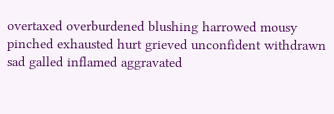overtaxed overburdened blushing harrowed mousy pinched exhausted hurt grieved unconfident withdrawn sad galled inflamed aggravated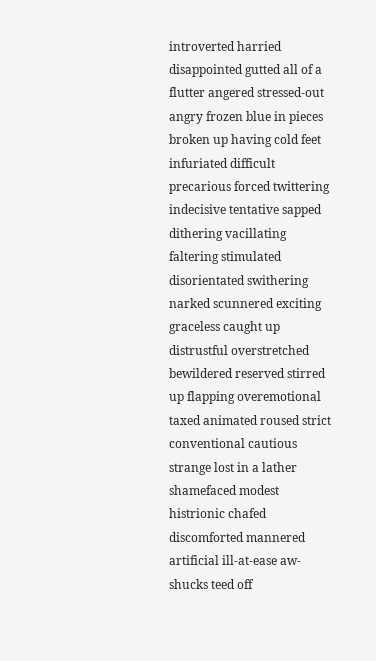introverted harried disappointed gutted all of a flutter angered stressed-out angry frozen blue in pieces broken up having cold feet infuriated difficult precarious forced twittering indecisive tentative sapped dithering vacillating faltering stimulated disorientated swithering narked scunnered exciting graceless caught up distrustful overstretched bewildered reserved stirred up flapping overemotional taxed animated roused strict conventional cautious strange lost in a lather shamefaced modest histrionic chafed discomforted mannered artificial ill-at-ease aw-shucks teed off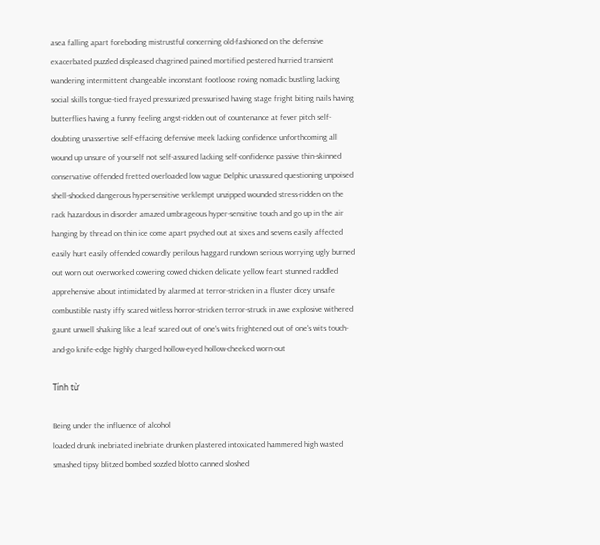asea falling apart foreboding mistrustful concerning old-fashioned on the defensive exacerbated puzzled displeased chagrined pained mortified pestered hurried transient wandering intermittent changeable inconstant footloose roving nomadic bustling lacking social skills tongue-tied frayed pressurized pressurised having stage fright biting nails having butterflies having a funny feeling angst-ridden out of countenance at fever pitch self-doubting unassertive self-effacing defensive meek lacking confidence unforthcoming all wound up unsure of yourself not self-assured lacking self-confidence passive thin-skinned conservative offended fretted overloaded low vague Delphic unassured questioning unpoised shell-shocked dangerous hypersensitive verklempt unzipped wounded stress-ridden on the rack hazardous in disorder amazed umbrageous hyper-sensitive touch and go up in the air hanging by thread on thin ice come apart psyched out at sixes and sevens easily affected easily hurt easily offended cowardly perilous haggard rundown serious worrying ugly burned out worn out overworked cowering cowed chicken delicate yellow feart stunned raddled apprehensive about intimidated by alarmed at terror-stricken in a fluster dicey unsafe combustible nasty iffy scared witless horror-stricken terror-struck in awe explosive withered gaunt unwell shaking like a leaf scared out of one's wits frightened out of one's wits touch-and-go knife-edge highly charged hollow-eyed hollow-cheeked worn-out

Tính từ

Being under the influence of alcohol
loaded drunk inebriated inebriate drunken plastered intoxicated hammered high wasted smashed tipsy blitzed bombed sozzled blotto canned sloshed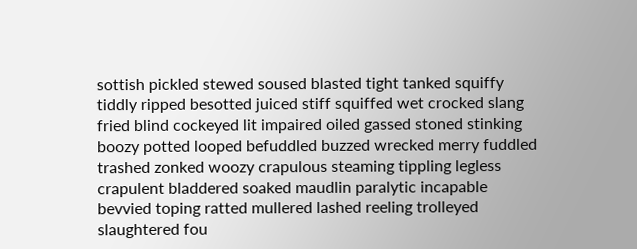sottish pickled stewed soused blasted tight tanked squiffy tiddly ripped besotted juiced stiff squiffed wet crocked slang fried blind cockeyed lit impaired oiled gassed stoned stinking boozy potted looped befuddled buzzed wrecked merry fuddled trashed zonked woozy crapulous steaming tippling legless crapulent bladdered soaked maudlin paralytic incapable bevvied toping ratted mullered lashed reeling trolleyed slaughtered fou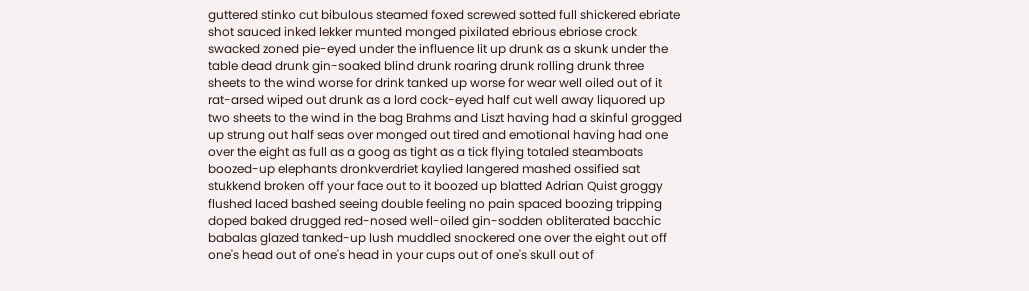guttered stinko cut bibulous steamed foxed screwed sotted full shickered ebriate shot sauced inked lekker munted monged pixilated ebrious ebriose crock swacked zoned pie-eyed under the influence lit up drunk as a skunk under the table dead drunk gin-soaked blind drunk roaring drunk rolling drunk three sheets to the wind worse for drink tanked up worse for wear well oiled out of it rat-arsed wiped out drunk as a lord cock-eyed half cut well away liquored up two sheets to the wind in the bag Brahms and Liszt having had a skinful grogged up strung out half seas over monged out tired and emotional having had one over the eight as full as a goog as tight as a tick flying totaled steamboats boozed-up elephants dronkverdriet kaylied langered mashed ossified sat stukkend broken off your face out to it boozed up blatted Adrian Quist groggy flushed laced bashed seeing double feeling no pain spaced boozing tripping doped baked drugged red-nosed well-oiled gin-sodden obliterated bacchic babalas glazed tanked-up lush muddled snockered one over the eight out off one's head out of one's head in your cups out of one's skull out of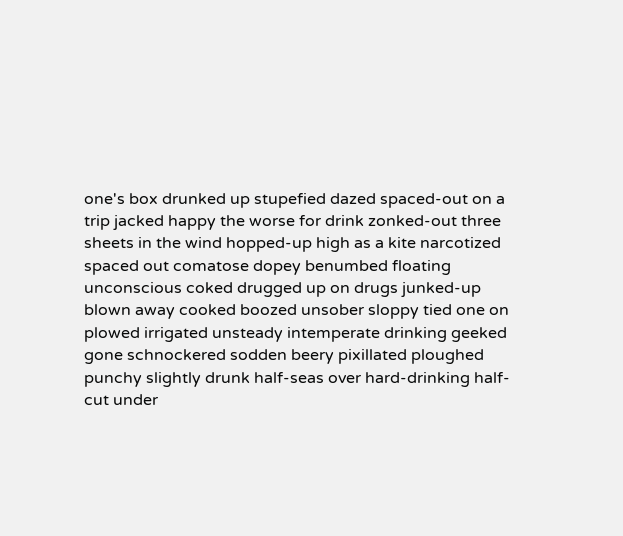one's box drunked up stupefied dazed spaced-out on a trip jacked happy the worse for drink zonked-out three sheets in the wind hopped-up high as a kite narcotized spaced out comatose dopey benumbed floating unconscious coked drugged up on drugs junked-up blown away cooked boozed unsober sloppy tied one on plowed irrigated unsteady intemperate drinking geeked gone schnockered sodden beery pixillated ploughed punchy slightly drunk half-seas over hard-drinking half-cut under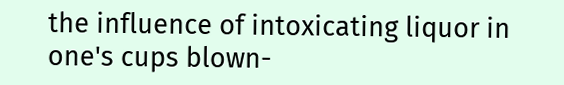the influence of intoxicating liquor in one's cups blown-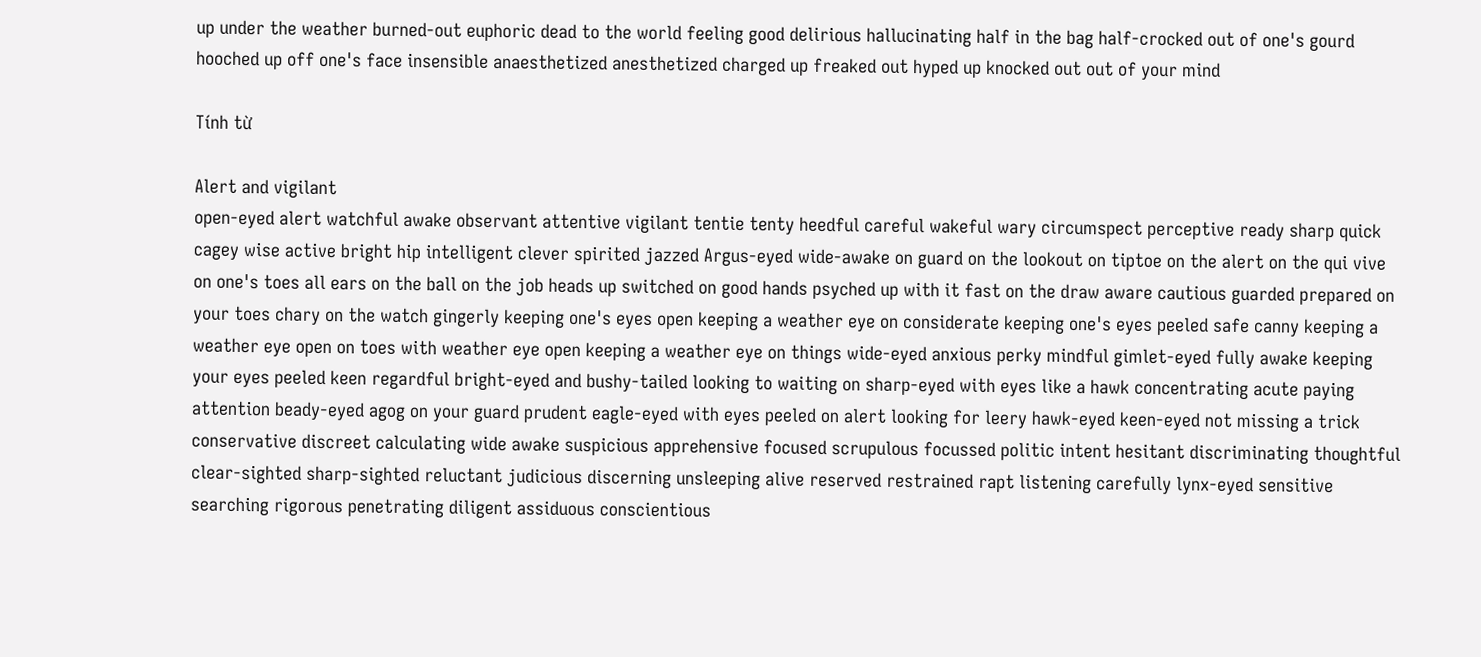up under the weather burned-out euphoric dead to the world feeling good delirious hallucinating half in the bag half-crocked out of one's gourd hooched up off one's face insensible anaesthetized anesthetized charged up freaked out hyped up knocked out out of your mind

Tính từ

Alert and vigilant
open-eyed alert watchful awake observant attentive vigilant tentie tenty heedful careful wakeful wary circumspect perceptive ready sharp quick cagey wise active bright hip intelligent clever spirited jazzed Argus-eyed wide-awake on guard on the lookout on tiptoe on the alert on the qui vive on one's toes all ears on the ball on the job heads up switched on good hands psyched up with it fast on the draw aware cautious guarded prepared on your toes chary on the watch gingerly keeping one's eyes open keeping a weather eye on considerate keeping one's eyes peeled safe canny keeping a weather eye open on toes with weather eye open keeping a weather eye on things wide-eyed anxious perky mindful gimlet-eyed fully awake keeping your eyes peeled keen regardful bright-eyed and bushy-tailed looking to waiting on sharp-eyed with eyes like a hawk concentrating acute paying attention beady-eyed agog on your guard prudent eagle-eyed with eyes peeled on alert looking for leery hawk-eyed keen-eyed not missing a trick conservative discreet calculating wide awake suspicious apprehensive focused scrupulous focussed politic intent hesitant discriminating thoughtful clear-sighted sharp-sighted reluctant judicious discerning unsleeping alive reserved restrained rapt listening carefully lynx-eyed sensitive searching rigorous penetrating diligent assiduous conscientious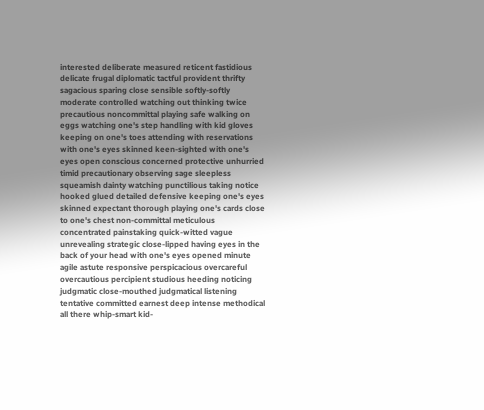interested deliberate measured reticent fastidious delicate frugal diplomatic tactful provident thrifty sagacious sparing close sensible softly-softly moderate controlled watching out thinking twice precautious noncommittal playing safe walking on eggs watching one's step handling with kid gloves keeping on one's toes attending with reservations with one's eyes skinned keen-sighted with one's eyes open conscious concerned protective unhurried timid precautionary observing sage sleepless squeamish dainty watching punctilious taking notice hooked glued detailed defensive keeping one's eyes skinned expectant thorough playing one's cards close to one's chest non-committal meticulous concentrated painstaking quick-witted vague unrevealing strategic close-lipped having eyes in the back of your head with one's eyes opened minute agile astute responsive perspicacious overcareful overcautious percipient studious heeding noticing judgmatic close-mouthed judgmatical listening tentative committed earnest deep intense methodical all there whip-smart kid-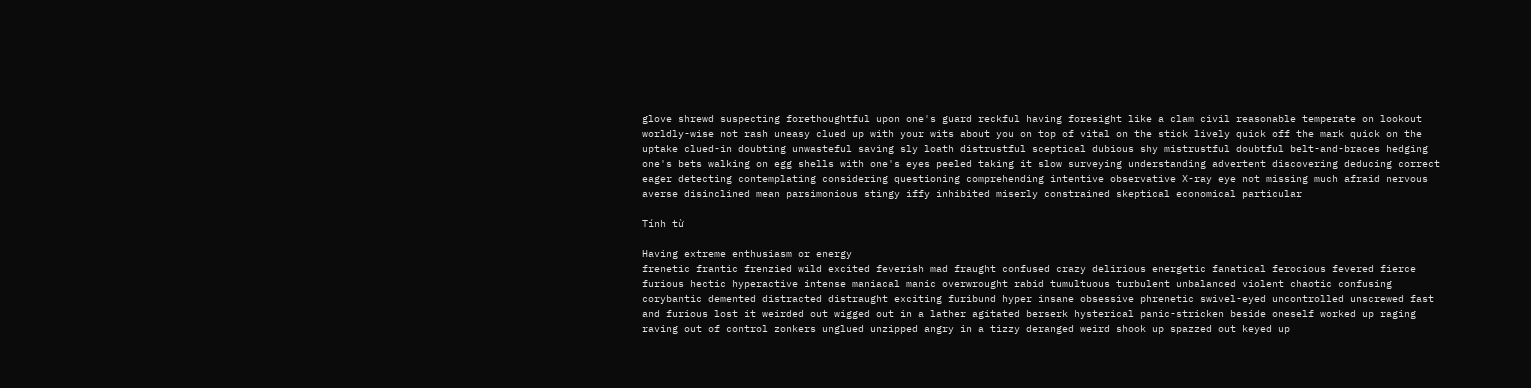glove shrewd suspecting forethoughtful upon one's guard reckful having foresight like a clam civil reasonable temperate on lookout worldly-wise not rash uneasy clued up with your wits about you on top of vital on the stick lively quick off the mark quick on the uptake clued-in doubting unwasteful saving sly loath distrustful sceptical dubious shy mistrustful doubtful belt-and-braces hedging one's bets walking on egg shells with one's eyes peeled taking it slow surveying understanding advertent discovering deducing correct eager detecting contemplating considering questioning comprehending intentive observative X-ray eye not missing much afraid nervous averse disinclined mean parsimonious stingy iffy inhibited miserly constrained skeptical economical particular

Tính từ

Having extreme enthusiasm or energy
frenetic frantic frenzied wild excited feverish mad fraught confused crazy delirious energetic fanatical ferocious fevered fierce furious hectic hyperactive intense maniacal manic overwrought rabid tumultuous turbulent unbalanced violent chaotic confusing corybantic demented distracted distraught exciting furibund hyper insane obsessive phrenetic swivel-eyed uncontrolled unscrewed fast and furious lost it weirded out wigged out in a lather agitated berserk hysterical panic-stricken beside oneself worked up raging raving out of control zonkers unglued unzipped angry in a tizzy deranged weird shook up spazzed out keyed up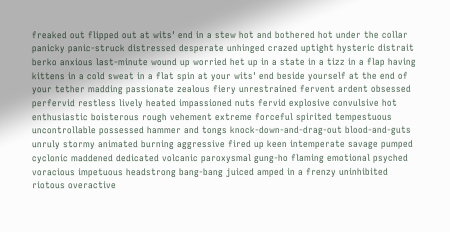freaked out flipped out at wits' end in a stew hot and bothered hot under the collar panicky panic-struck distressed desperate unhinged crazed uptight hysteric distrait berko anxious last-minute wound up worried het up in a state in a tizz in a flap having kittens in a cold sweat in a flat spin at your wits' end beside yourself at the end of your tether madding passionate zealous fiery unrestrained fervent ardent obsessed perfervid restless lively heated impassioned nuts fervid explosive convulsive hot enthusiastic boisterous rough vehement extreme forceful spirited tempestuous uncontrollable possessed hammer and tongs knock-down-and-drag-out blood-and-guts unruly stormy animated burning aggressive fired up keen intemperate savage pumped cyclonic maddened dedicated volcanic paroxysmal gung-ho flaming emotional psyched voracious impetuous headstrong bang-bang juiced amped in a frenzy uninhibited riotous overactive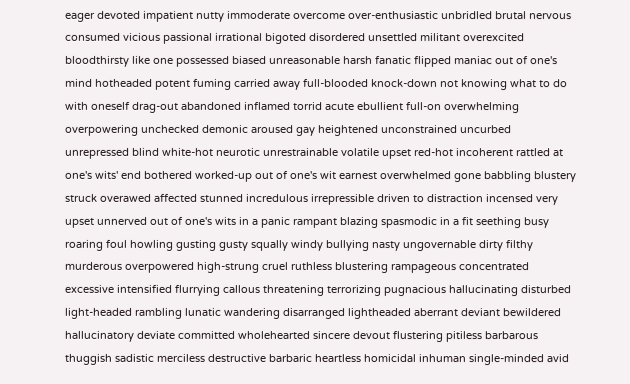eager devoted impatient nutty immoderate overcome over-enthusiastic unbridled brutal nervous consumed vicious passional irrational bigoted disordered unsettled militant overexcited bloodthirsty like one possessed biased unreasonable harsh fanatic flipped maniac out of one's mind hotheaded potent fuming carried away full-blooded knock-down not knowing what to do with oneself drag-out abandoned inflamed torrid acute ebullient full-on overwhelming overpowering unchecked demonic aroused gay heightened unconstrained uncurbed unrepressed blind white-hot neurotic unrestrainable volatile upset red-hot incoherent rattled at one's wits' end bothered worked-up out of one's wit earnest overwhelmed gone babbling blustery struck overawed affected stunned incredulous irrepressible driven to distraction incensed very upset unnerved out of one's wits in a panic rampant blazing spasmodic in a fit seething busy roaring foul howling gusting gusty squally windy bullying nasty ungovernable dirty filthy murderous overpowered high-strung cruel ruthless blustering rampageous concentrated excessive intensified flurrying callous threatening terrorizing pugnacious hallucinating disturbed light-headed rambling lunatic wandering disarranged lightheaded aberrant deviant bewildered hallucinatory deviate committed wholehearted sincere devout flustering pitiless barbarous thuggish sadistic merciless destructive barbaric heartless homicidal inhuman single-minded avid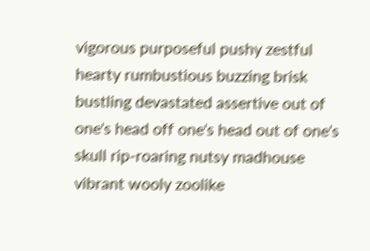vigorous purposeful pushy zestful hearty rumbustious buzzing brisk bustling devastated assertive out of one's head off one's head out of one's skull rip-roaring nutsy madhouse vibrant wooly zoolike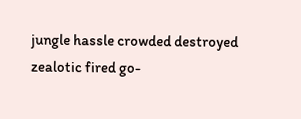jungle hassle crowded destroyed zealotic fired go-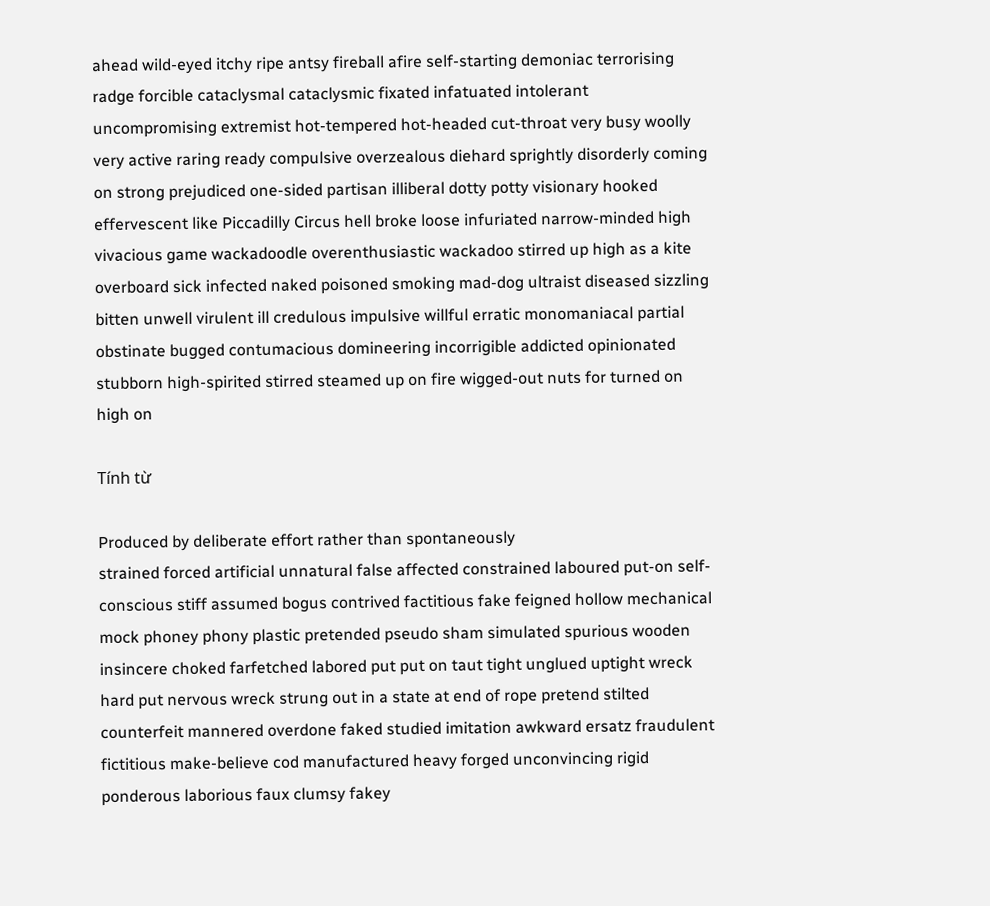ahead wild-eyed itchy ripe antsy fireball afire self-starting demoniac terrorising radge forcible cataclysmal cataclysmic fixated infatuated intolerant uncompromising extremist hot-tempered hot-headed cut-throat very busy woolly very active raring ready compulsive overzealous diehard sprightly disorderly coming on strong prejudiced one-sided partisan illiberal dotty potty visionary hooked effervescent like Piccadilly Circus hell broke loose infuriated narrow-minded high vivacious game wackadoodle overenthusiastic wackadoo stirred up high as a kite overboard sick infected naked poisoned smoking mad-dog ultraist diseased sizzling bitten unwell virulent ill credulous impulsive willful erratic monomaniacal partial obstinate bugged contumacious domineering incorrigible addicted opinionated stubborn high-spirited stirred steamed up on fire wigged-out nuts for turned on high on

Tính từ

Produced by deliberate effort rather than spontaneously
strained forced artificial unnatural false affected constrained laboured put-on self-conscious stiff assumed bogus contrived factitious fake feigned hollow mechanical mock phoney phony plastic pretended pseudo sham simulated spurious wooden insincere choked farfetched labored put put on taut tight unglued uptight wreck hard put nervous wreck strung out in a state at end of rope pretend stilted counterfeit mannered overdone faked studied imitation awkward ersatz fraudulent fictitious make-believe cod manufactured heavy forged unconvincing rigid ponderous laborious faux clumsy fakey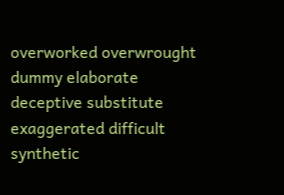overworked overwrought dummy elaborate deceptive substitute exaggerated difficult synthetic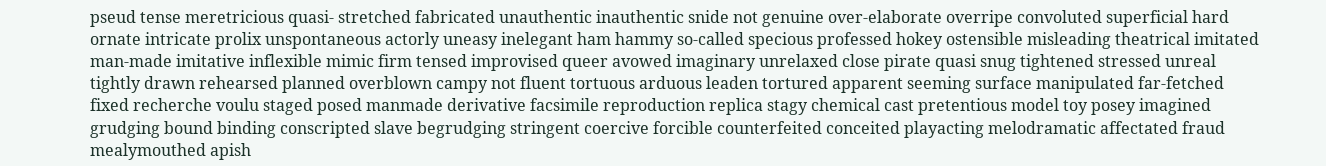pseud tense meretricious quasi- stretched fabricated unauthentic inauthentic snide not genuine over-elaborate overripe convoluted superficial hard ornate intricate prolix unspontaneous actorly uneasy inelegant ham hammy so-called specious professed hokey ostensible misleading theatrical imitated man-made imitative inflexible mimic firm tensed improvised queer avowed imaginary unrelaxed close pirate quasi snug tightened stressed unreal tightly drawn rehearsed planned overblown campy not fluent tortuous arduous leaden tortured apparent seeming surface manipulated far-fetched fixed recherche voulu staged posed manmade derivative facsimile reproduction replica stagy chemical cast pretentious model toy posey imagined grudging bound binding conscripted slave begrudging stringent coercive forcible counterfeited conceited playacting melodramatic affectated fraud mealymouthed apish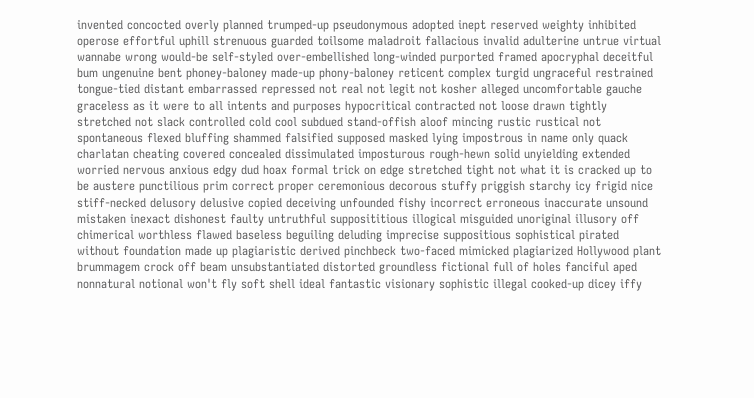invented concocted overly planned trumped-up pseudonymous adopted inept reserved weighty inhibited operose effortful uphill strenuous guarded toilsome maladroit fallacious invalid adulterine untrue virtual wannabe wrong would-be self-styled over-embellished long-winded purported framed apocryphal deceitful bum ungenuine bent phoney-baloney made-up phony-baloney reticent complex turgid ungraceful restrained tongue-tied distant embarrassed repressed not real not legit not kosher alleged uncomfortable gauche graceless as it were to all intents and purposes hypocritical contracted not loose drawn tightly stretched not slack controlled cold cool subdued stand-offish aloof mincing rustic rustical not spontaneous flexed bluffing shammed falsified supposed masked lying impostrous in name only quack charlatan cheating covered concealed dissimulated imposturous rough-hewn solid unyielding extended worried nervous anxious edgy dud hoax formal trick on edge stretched tight not what it is cracked up to be austere punctilious prim correct proper ceremonious decorous stuffy priggish starchy icy frigid nice stiff-necked delusory delusive copied deceiving unfounded fishy incorrect erroneous inaccurate unsound mistaken inexact dishonest faulty untruthful supposititious illogical misguided unoriginal illusory off chimerical worthless flawed baseless beguiling deluding imprecise suppositious sophistical pirated without foundation made up plagiaristic derived pinchbeck two-faced mimicked plagiarized Hollywood plant brummagem crock off beam unsubstantiated distorted groundless fictional full of holes fanciful aped nonnatural notional won't fly soft shell ideal fantastic visionary sophistic illegal cooked-up dicey iffy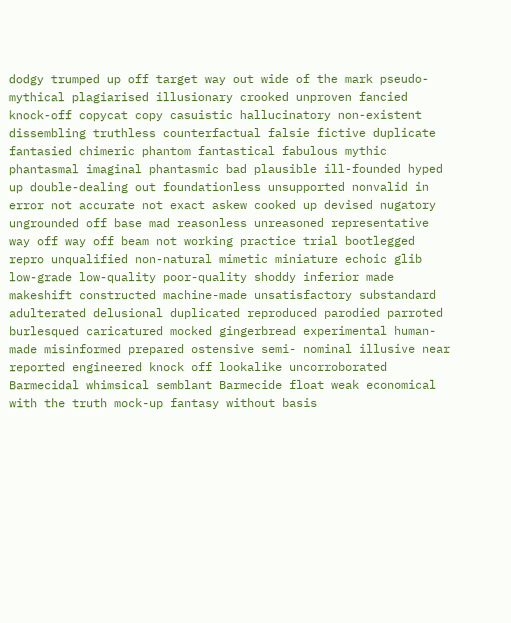dodgy trumped up off target way out wide of the mark pseudo- mythical plagiarised illusionary crooked unproven fancied knock-off copycat copy casuistic hallucinatory non-existent dissembling truthless counterfactual falsie fictive duplicate fantasied chimeric phantom fantastical fabulous mythic phantasmal imaginal phantasmic bad plausible ill-founded hyped up double-dealing out foundationless unsupported nonvalid in error not accurate not exact askew cooked up devised nugatory ungrounded off base mad reasonless unreasoned representative way off way off beam not working practice trial bootlegged repro unqualified non-natural mimetic miniature echoic glib low-grade low-quality poor-quality shoddy inferior made makeshift constructed machine-made unsatisfactory substandard adulterated delusional duplicated reproduced parodied parroted burlesqued caricatured mocked gingerbread experimental human-made misinformed prepared ostensive semi- nominal illusive near reported engineered knock off lookalike uncorroborated Barmecidal whimsical semblant Barmecide float weak economical with the truth mock-up fantasy without basis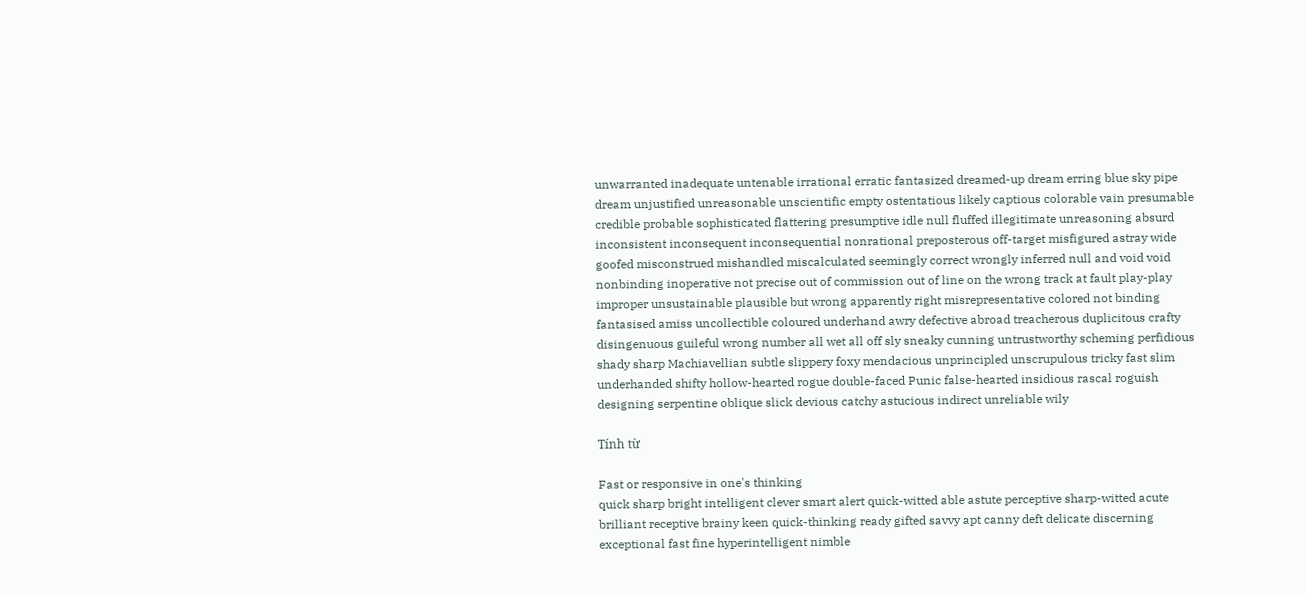unwarranted inadequate untenable irrational erratic fantasized dreamed-up dream erring blue sky pipe dream unjustified unreasonable unscientific empty ostentatious likely captious colorable vain presumable credible probable sophisticated flattering presumptive idle null fluffed illegitimate unreasoning absurd inconsistent inconsequent inconsequential nonrational preposterous off-target misfigured astray wide goofed misconstrued mishandled miscalculated seemingly correct wrongly inferred null and void void nonbinding inoperative not precise out of commission out of line on the wrong track at fault play-play improper unsustainable plausible but wrong apparently right misrepresentative colored not binding fantasised amiss uncollectible coloured underhand awry defective abroad treacherous duplicitous crafty disingenuous guileful wrong number all wet all off sly sneaky cunning untrustworthy scheming perfidious shady sharp Machiavellian subtle slippery foxy mendacious unprincipled unscrupulous tricky fast slim underhanded shifty hollow-hearted rogue double-faced Punic false-hearted insidious rascal roguish designing serpentine oblique slick devious catchy astucious indirect unreliable wily

Tính từ

Fast or responsive in one's thinking
quick sharp bright intelligent clever smart alert quick-witted able astute perceptive sharp-witted acute brilliant receptive brainy keen quick-thinking ready gifted savvy apt canny deft delicate discerning exceptional fast fine hyperintelligent nimble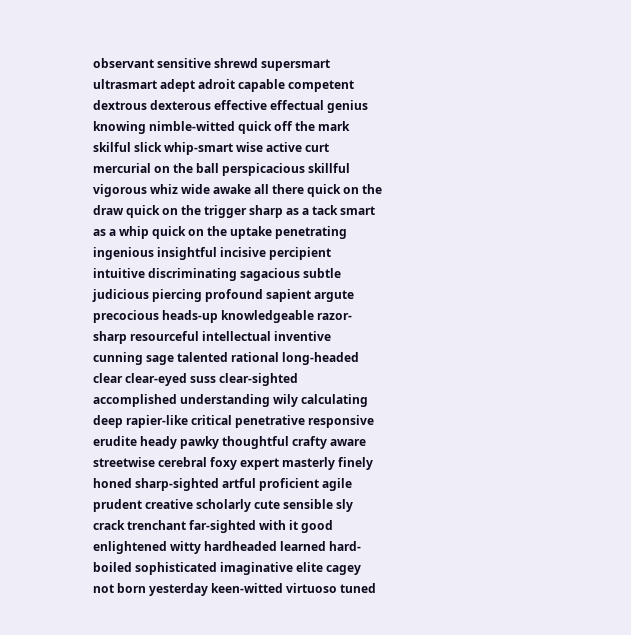observant sensitive shrewd supersmart ultrasmart adept adroit capable competent dextrous dexterous effective effectual genius knowing nimble-witted quick off the mark skilful slick whip-smart wise active curt mercurial on the ball perspicacious skillful vigorous whiz wide awake all there quick on the draw quick on the trigger sharp as a tack smart as a whip quick on the uptake penetrating ingenious insightful incisive percipient intuitive discriminating sagacious subtle judicious piercing profound sapient argute precocious heads-up knowledgeable razor-sharp resourceful intellectual inventive cunning sage talented rational long-headed clear clear-eyed suss clear-sighted accomplished understanding wily calculating deep rapier-like critical penetrative responsive erudite heady pawky thoughtful crafty aware streetwise cerebral foxy expert masterly finely honed sharp-sighted artful proficient agile prudent creative scholarly cute sensible sly crack trenchant far-sighted with it good enlightened witty hardheaded learned hard-boiled sophisticated imaginative elite cagey not born yesterday keen-witted virtuoso tuned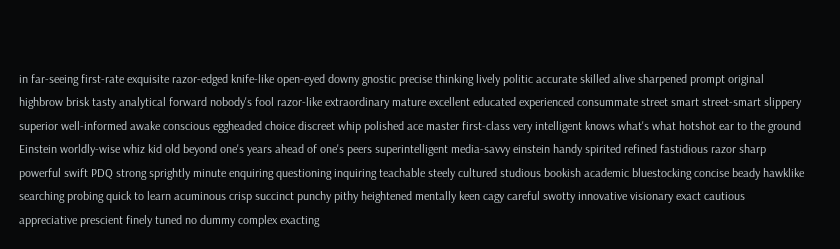in far-seeing first-rate exquisite razor-edged knife-like open-eyed downy gnostic precise thinking lively politic accurate skilled alive sharpened prompt original highbrow brisk tasty analytical forward nobody's fool razor-like extraordinary mature excellent educated experienced consummate street smart street-smart slippery superior well-informed awake conscious eggheaded choice discreet whip polished ace master first-class very intelligent knows what's what hotshot ear to the ground Einstein worldly-wise whiz kid old beyond one's years ahead of one's peers superintelligent media-savvy einstein handy spirited refined fastidious razor sharp powerful swift PDQ strong sprightly minute enquiring questioning inquiring teachable steely cultured studious bookish academic bluestocking concise beady hawklike searching probing quick to learn acuminous crisp succinct punchy pithy heightened mentally keen cagy careful swotty innovative visionary exact cautious appreciative prescient finely tuned no dummy complex exacting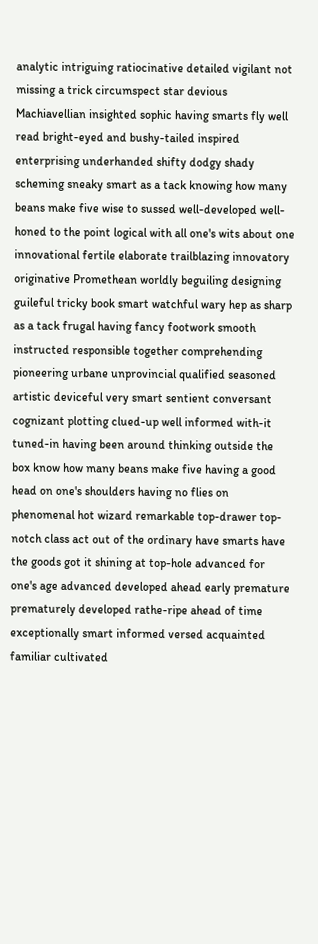analytic intriguing ratiocinative detailed vigilant not missing a trick circumspect star devious Machiavellian insighted sophic having smarts fly well read bright-eyed and bushy-tailed inspired enterprising underhanded shifty dodgy shady scheming sneaky smart as a tack knowing how many beans make five wise to sussed well-developed well-honed to the point logical with all one's wits about one innovational fertile elaborate trailblazing innovatory originative Promethean worldly beguiling designing guileful tricky book smart watchful wary hep as sharp as a tack frugal having fancy footwork smooth instructed responsible together comprehending pioneering urbane unprovincial qualified seasoned artistic deviceful very smart sentient conversant cognizant plotting clued-up well informed with-it tuned-in having been around thinking outside the box know how many beans make five having a good head on one's shoulders having no flies on phenomenal hot wizard remarkable top-drawer top-notch class act out of the ordinary have smarts have the goods got it shining at top-hole advanced for one's age advanced developed ahead early premature prematurely developed rathe-ripe ahead of time exceptionally smart informed versed acquainted familiar cultivated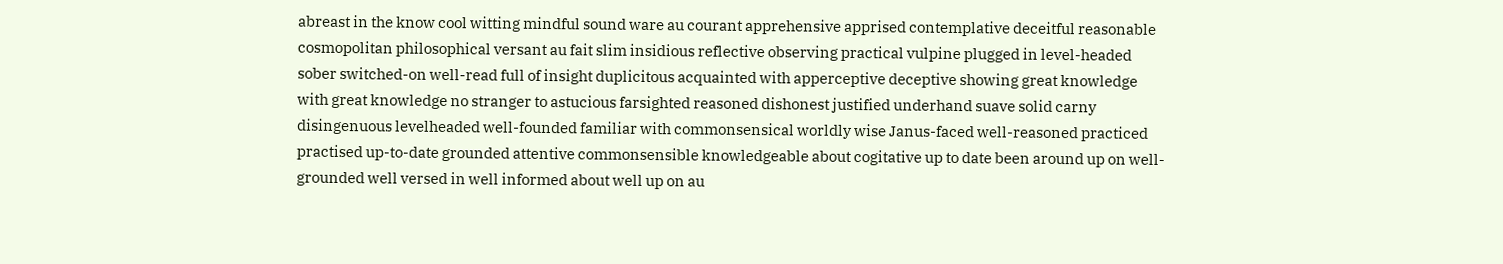abreast in the know cool witting mindful sound ware au courant apprehensive apprised contemplative deceitful reasonable cosmopolitan philosophical versant au fait slim insidious reflective observing practical vulpine plugged in level-headed sober switched-on well-read full of insight duplicitous acquainted with apperceptive deceptive showing great knowledge with great knowledge no stranger to astucious farsighted reasoned dishonest justified underhand suave solid carny disingenuous levelheaded well-founded familiar with commonsensical worldly wise Janus-faced well-reasoned practiced practised up-to-date grounded attentive commonsensible knowledgeable about cogitative up to date been around up on well-grounded well versed in well informed about well up on au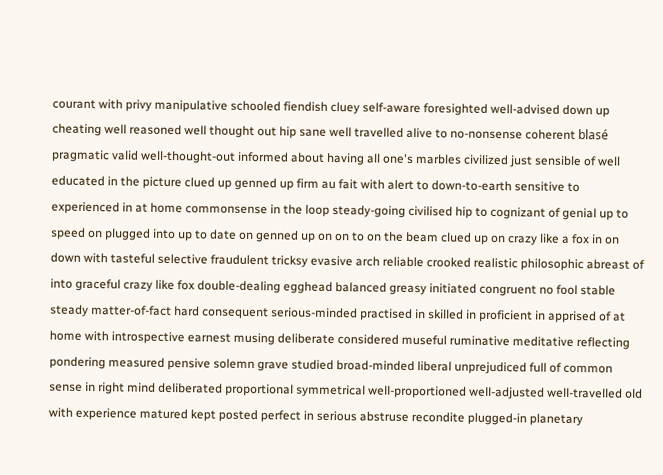courant with privy manipulative schooled fiendish cluey self-aware foresighted well-advised down up cheating well reasoned well thought out hip sane well travelled alive to no-nonsense coherent blasé pragmatic valid well-thought-out informed about having all one's marbles civilized just sensible of well educated in the picture clued up genned up firm au fait with alert to down-to-earth sensitive to experienced in at home commonsense in the loop steady-going civilised hip to cognizant of genial up to speed on plugged into up to date on genned up on on to on the beam clued up on crazy like a fox in on down with tasteful selective fraudulent tricksy evasive arch reliable crooked realistic philosophic abreast of into graceful crazy like fox double-dealing egghead balanced greasy initiated congruent no fool stable steady matter-of-fact hard consequent serious-minded practised in skilled in proficient in apprised of at home with introspective earnest musing deliberate considered museful ruminative meditative reflecting pondering measured pensive solemn grave studied broad-minded liberal unprejudiced full of common sense in right mind deliberated proportional symmetrical well-proportioned well-adjusted well-travelled old with experience matured kept posted perfect in serious abstruse recondite plugged-in planetary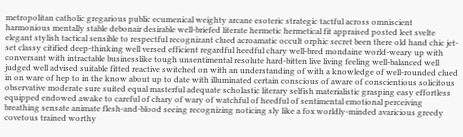metropolitan catholic gregarious public ecumenical weighty arcane esoteric strategic tactful across omniscient harmonious mentally stable debonair desirable well-briefed literate hermetic hermetical fit appraised posted leet svelte elegant stylish tactical sensible to respectful recognizant clued acroamatic occult orphic secret been there old hand chic jet-set classy citified deep-thinking well versed efficient regardful heedful chary well-bred mondaine world-weary up with conversant with intractable businesslike tough unsentimental resolute hard-bitten live living feeling well-balanced well judged well advised suitable fitted reactive switched on with an understanding of with a knowledge of well-rounded clued in on ware of hep to in the know about up to date with illuminated certain conscious of aware of conscientious solicitous observative moderate sure suited equal masterful adequate scholastic literary selfish materialistic grasping easy effortless equipped endowed awake to careful of chary of wary of watchful of heedful of sentimental emotional perceiving breathing sensate animate flesh-and-blood seeing recognizing noticing sly like a fox worldly-minded avaricious greedy covetous trained worthy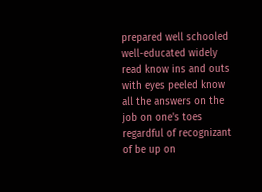prepared well schooled well-educated widely read know ins and outs with eyes peeled know all the answers on the job on one's toes regardful of recognizant of be up on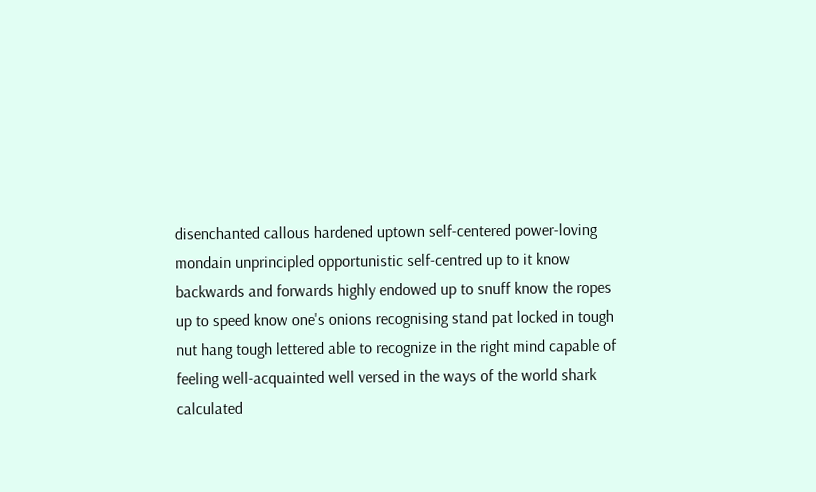disenchanted callous hardened uptown self-centered power-loving mondain unprincipled opportunistic self-centred up to it know backwards and forwards highly endowed up to snuff know the ropes up to speed know one's onions recognising stand pat locked in tough nut hang tough lettered able to recognize in the right mind capable of feeling well-acquainted well versed in the ways of the world shark calculated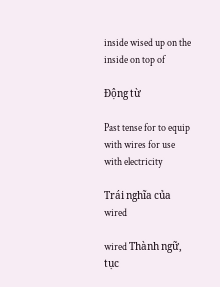inside wised up on the inside on top of

Động từ

Past tense for to equip with wires for use with electricity

Trái nghĩa của wired

wired Thành ngữ, tục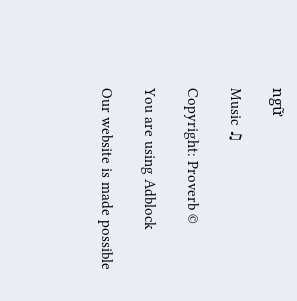ngữ

Music ♫

Copyright: Proverb ©

You are using Adblock

Our website is made possible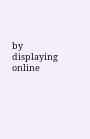by displaying online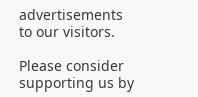advertisements to our visitors.

Please consider supporting us by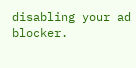disabling your ad blocker.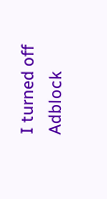I turned off Adblock